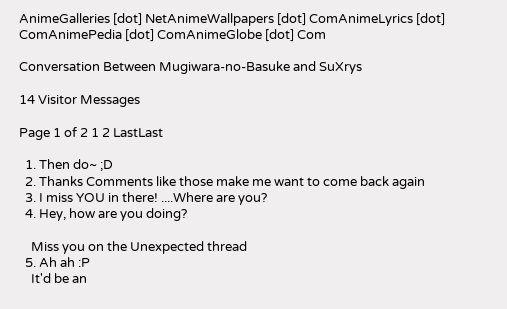AnimeGalleries [dot] NetAnimeWallpapers [dot] ComAnimeLyrics [dot] ComAnimePedia [dot] ComAnimeGlobe [dot] Com

Conversation Between Mugiwara-no-Basuke and SuXrys

14 Visitor Messages

Page 1 of 2 1 2 LastLast

  1. Then do~ ;D
  2. Thanks Comments like those make me want to come back again
  3. I miss YOU in there! ....Where are you?
  4. Hey, how are you doing?

    Miss you on the Unexpected thread
  5. Ah ah :P
    It'd be an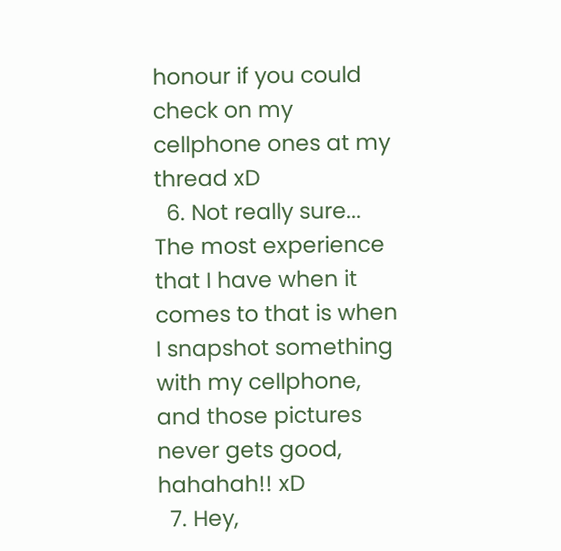honour if you could check on my cellphone ones at my thread xD
  6. Not really sure... The most experience that I have when it comes to that is when I snapshot something with my cellphone, and those pictures never gets good, hahahah!! xD
  7. Hey,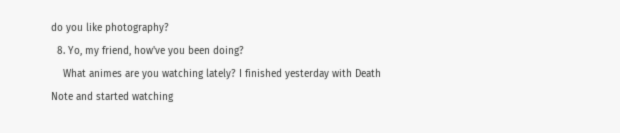do you like photography?
  8. Yo, my friend, how've you been doing?
    What animes are you watching lately? I finished yesterday with Death Note and started watching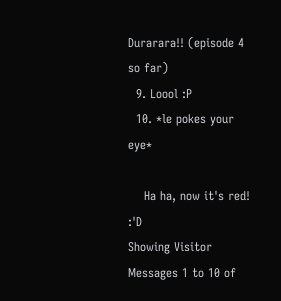Durarara!! (episode 4 so far)
  9. Loool :P
  10. *le pokes your eye*

    Ha ha, now it's red! :'D
Showing Visitor Messages 1 to 10 of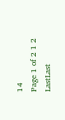14
Page 1 of 2 1 2 LastLast